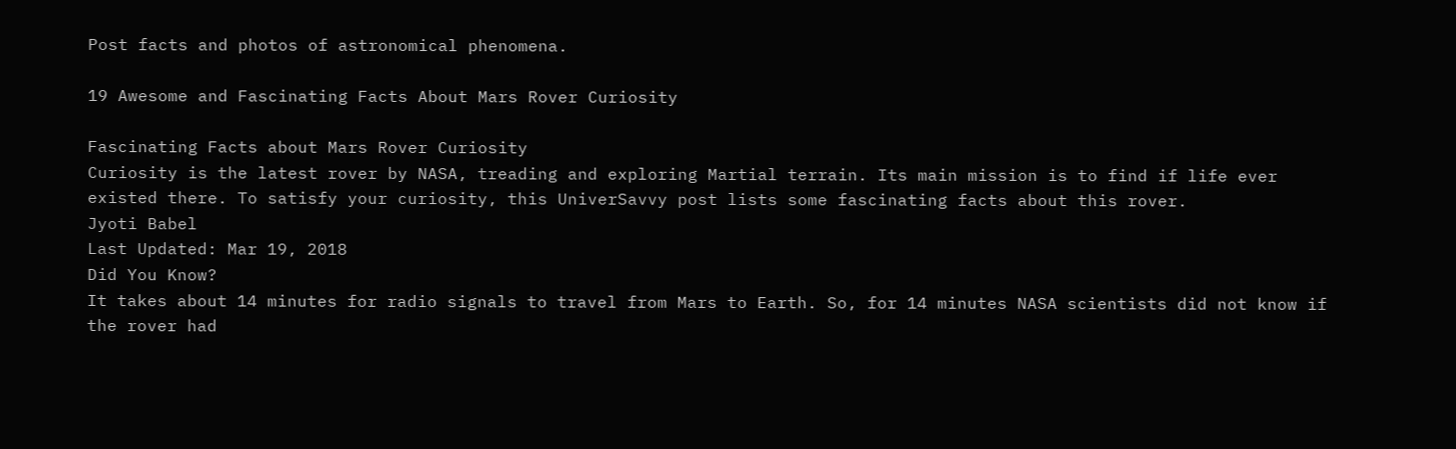Post facts and photos of astronomical phenomena.

19 Awesome and Fascinating Facts About Mars Rover Curiosity

Fascinating Facts about Mars Rover Curiosity
Curiosity is the latest rover by NASA, treading and exploring Martial terrain. Its main mission is to find if life ever existed there. To satisfy your curiosity, this UniverSavvy post lists some fascinating facts about this rover.
Jyoti Babel
Last Updated: Mar 19, 2018
Did You Know?
It takes about 14 minutes for radio signals to travel from Mars to Earth. So, for 14 minutes NASA scientists did not know if the rover had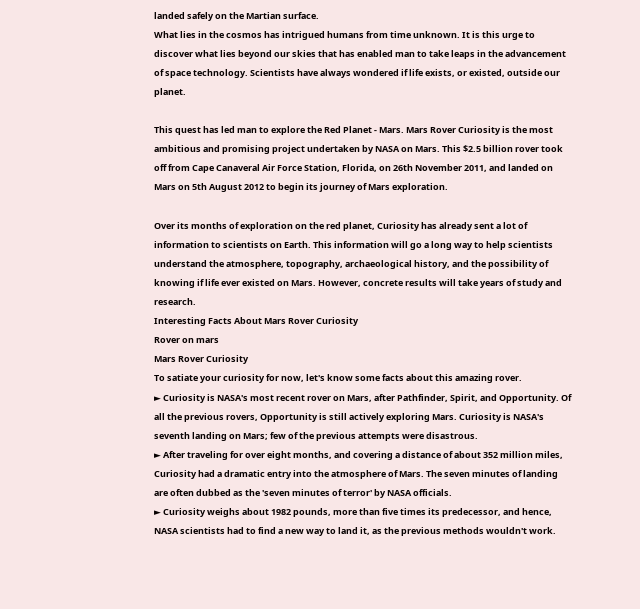landed safely on the Martian surface.
What lies in the cosmos has intrigued humans from time unknown. It is this urge to discover what lies beyond our skies that has enabled man to take leaps in the advancement of space technology. Scientists have always wondered if life exists, or existed, outside our planet.

This quest has led man to explore the Red Planet - Mars. Mars Rover Curiosity is the most ambitious and promising project undertaken by NASA on Mars. This $2.5 billion rover took off from Cape Canaveral Air Force Station, Florida, on 26th November 2011, and landed on Mars on 5th August 2012 to begin its journey of Mars exploration.

Over its months of exploration on the red planet, Curiosity has already sent a lot of information to scientists on Earth. This information will go a long way to help scientists understand the atmosphere, topography, archaeological history, and the possibility of knowing if life ever existed on Mars. However, concrete results will take years of study and research.
Interesting Facts About Mars Rover Curiosity
Rover on mars
Mars Rover Curiosity
To satiate your curiosity for now, let's know some facts about this amazing rover.
► Curiosity is NASA's most recent rover on Mars, after Pathfinder, Spirit, and Opportunity. Of all the previous rovers, Opportunity is still actively exploring Mars. Curiosity is NASA's seventh landing on Mars; few of the previous attempts were disastrous.
► After traveling for over eight months, and covering a distance of about 352 million miles, Curiosity had a dramatic entry into the atmosphere of Mars. The seven minutes of landing are often dubbed as the 'seven minutes of terror' by NASA officials.
► Curiosity weighs about 1982 pounds, more than five times its predecessor, and hence, NASA scientists had to find a new way to land it, as the previous methods wouldn't work.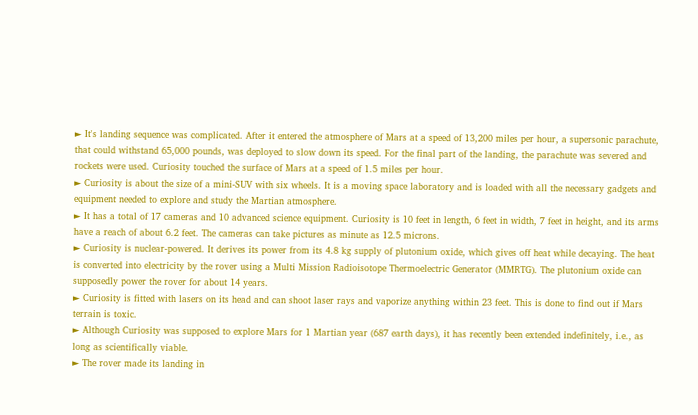► It's landing sequence was complicated. After it entered the atmosphere of Mars at a speed of 13,200 miles per hour, a supersonic parachute, that could withstand 65,000 pounds, was deployed to slow down its speed. For the final part of the landing, the parachute was severed and rockets were used. Curiosity touched the surface of Mars at a speed of 1.5 miles per hour.
► Curiosity is about the size of a mini-SUV with six wheels. It is a moving space laboratory and is loaded with all the necessary gadgets and equipment needed to explore and study the Martian atmosphere.
► It has a total of 17 cameras and 10 advanced science equipment. Curiosity is 10 feet in length, 6 feet in width, 7 feet in height, and its arms have a reach of about 6.2 feet. The cameras can take pictures as minute as 12.5 microns.
► Curiosity is nuclear-powered. It derives its power from its 4.8 kg supply of plutonium oxide, which gives off heat while decaying. The heat is converted into electricity by the rover using a Multi Mission Radioisotope Thermoelectric Generator (MMRTG). The plutonium oxide can supposedly power the rover for about 14 years.
► Curiosity is fitted with lasers on its head and can shoot laser rays and vaporize anything within 23 feet. This is done to find out if Mars terrain is toxic.
► Although Curiosity was supposed to explore Mars for 1 Martian year (687 earth days), it has recently been extended indefinitely, i.e., as long as scientifically viable.
► The rover made its landing in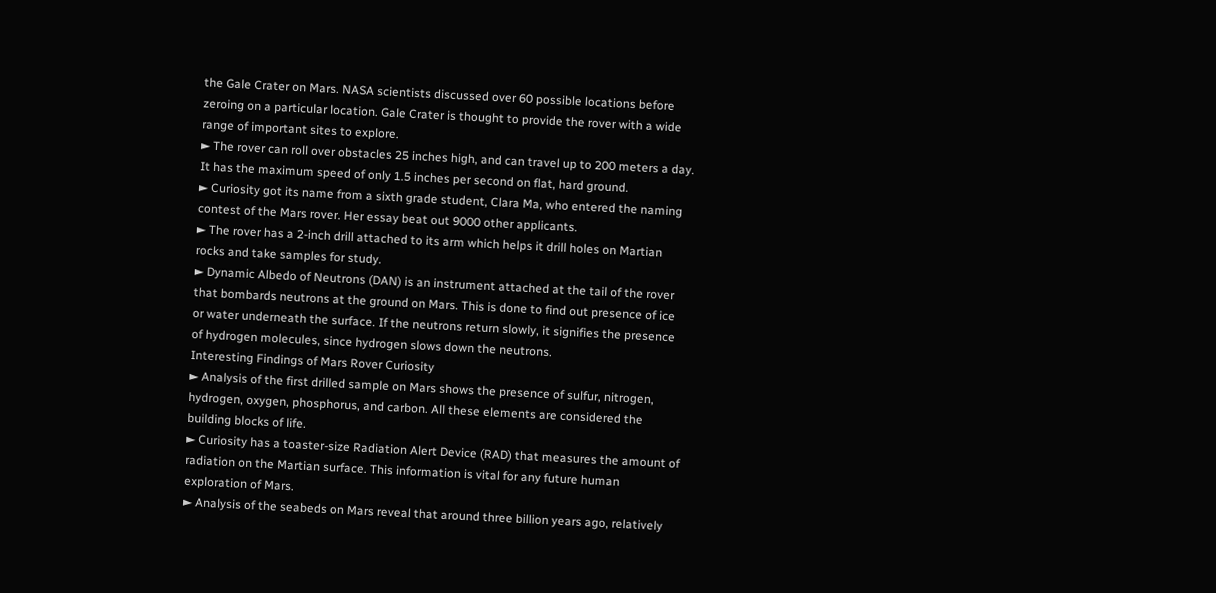the Gale Crater on Mars. NASA scientists discussed over 60 possible locations before zeroing on a particular location. Gale Crater is thought to provide the rover with a wide range of important sites to explore.
► The rover can roll over obstacles 25 inches high, and can travel up to 200 meters a day. It has the maximum speed of only 1.5 inches per second on flat, hard ground.
► Curiosity got its name from a sixth grade student, Clara Ma, who entered the naming contest of the Mars rover. Her essay beat out 9000 other applicants.
► The rover has a 2-inch drill attached to its arm which helps it drill holes on Martian rocks and take samples for study.
► Dynamic Albedo of Neutrons (DAN) is an instrument attached at the tail of the rover that bombards neutrons at the ground on Mars. This is done to find out presence of ice or water underneath the surface. If the neutrons return slowly, it signifies the presence of hydrogen molecules, since hydrogen slows down the neutrons.
Interesting Findings of Mars Rover Curiosity
► Analysis of the first drilled sample on Mars shows the presence of sulfur, nitrogen, hydrogen, oxygen, phosphorus, and carbon. All these elements are considered the building blocks of life.
► Curiosity has a toaster-size Radiation Alert Device (RAD) that measures the amount of radiation on the Martian surface. This information is vital for any future human exploration of Mars.
► Analysis of the seabeds on Mars reveal that around three billion years ago, relatively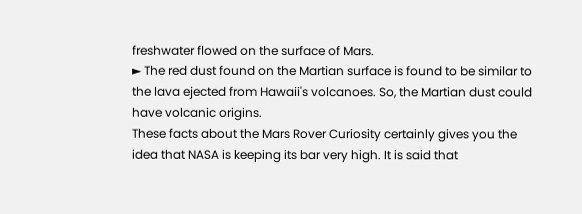freshwater flowed on the surface of Mars.
► The red dust found on the Martian surface is found to be similar to the lava ejected from Hawaii's volcanoes. So, the Martian dust could have volcanic origins.
These facts about the Mars Rover Curiosity certainly gives you the idea that NASA is keeping its bar very high. It is said that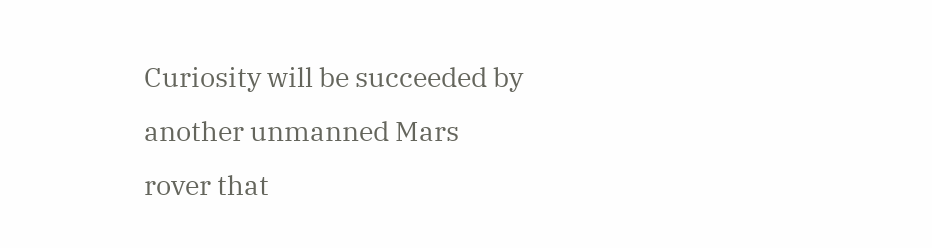Curiosity will be succeeded by another unmanned Mars rover that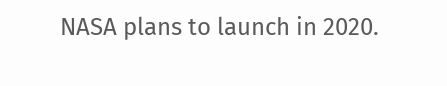NASA plans to launch in 2020.